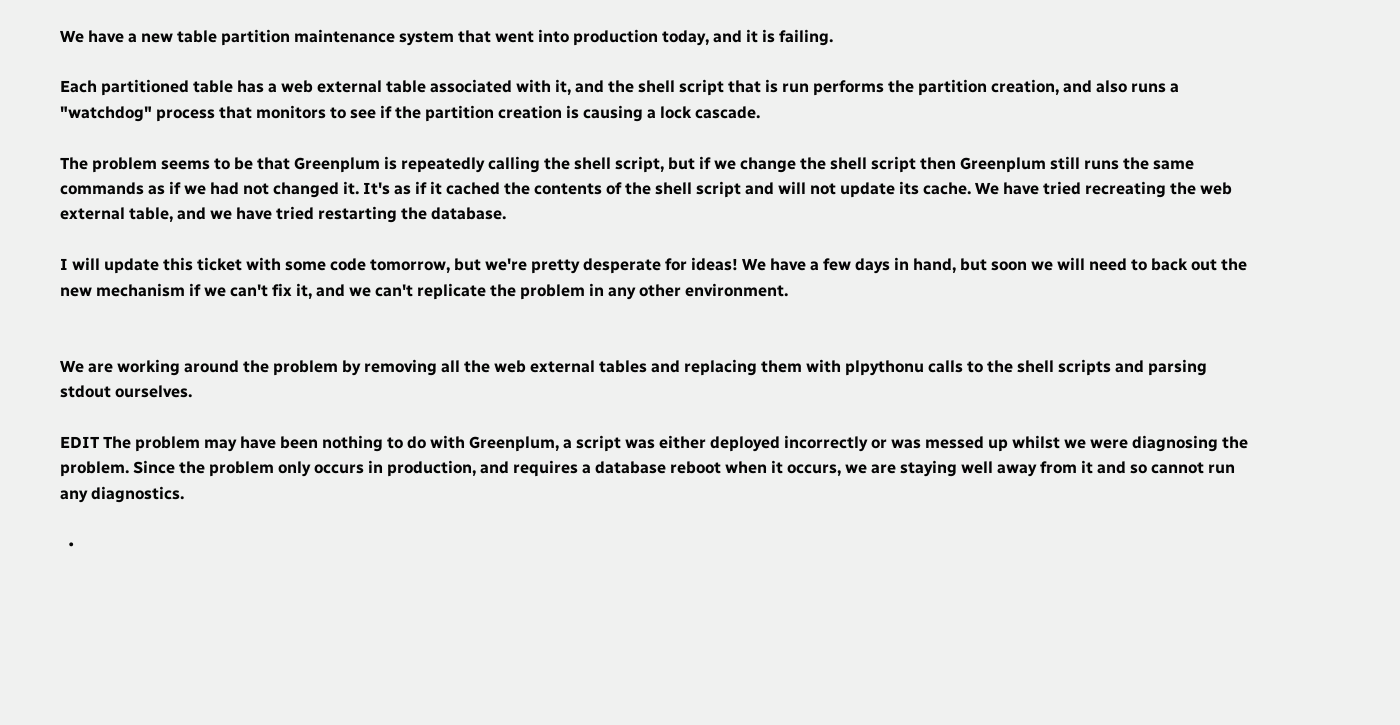We have a new table partition maintenance system that went into production today, and it is failing.

Each partitioned table has a web external table associated with it, and the shell script that is run performs the partition creation, and also runs a "watchdog" process that monitors to see if the partition creation is causing a lock cascade.

The problem seems to be that Greenplum is repeatedly calling the shell script, but if we change the shell script then Greenplum still runs the same commands as if we had not changed it. It's as if it cached the contents of the shell script and will not update its cache. We have tried recreating the web external table, and we have tried restarting the database.

I will update this ticket with some code tomorrow, but we're pretty desperate for ideas! We have a few days in hand, but soon we will need to back out the new mechanism if we can't fix it, and we can't replicate the problem in any other environment.


We are working around the problem by removing all the web external tables and replacing them with plpythonu calls to the shell scripts and parsing stdout ourselves.

EDIT The problem may have been nothing to do with Greenplum, a script was either deployed incorrectly or was messed up whilst we were diagnosing the problem. Since the problem only occurs in production, and requires a database reboot when it occurs, we are staying well away from it and so cannot run any diagnostics.

  •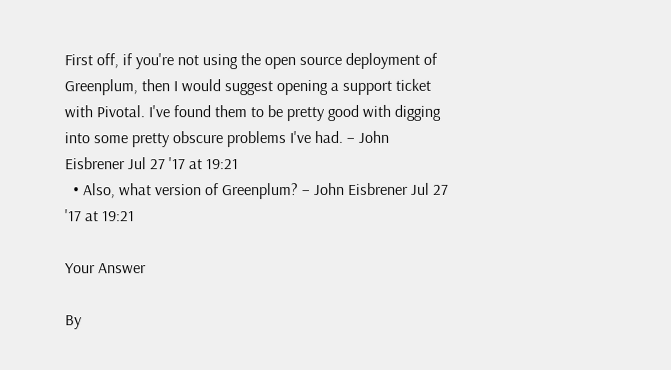First off, if you're not using the open source deployment of Greenplum, then I would suggest opening a support ticket with Pivotal. I've found them to be pretty good with digging into some pretty obscure problems I've had. – John Eisbrener Jul 27 '17 at 19:21
  • Also, what version of Greenplum? – John Eisbrener Jul 27 '17 at 19:21

Your Answer

By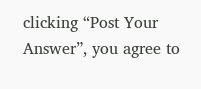clicking “Post Your Answer”, you agree to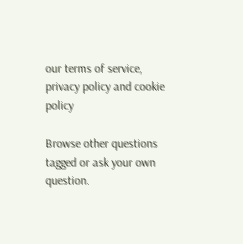our terms of service, privacy policy and cookie policy

Browse other questions tagged or ask your own question.